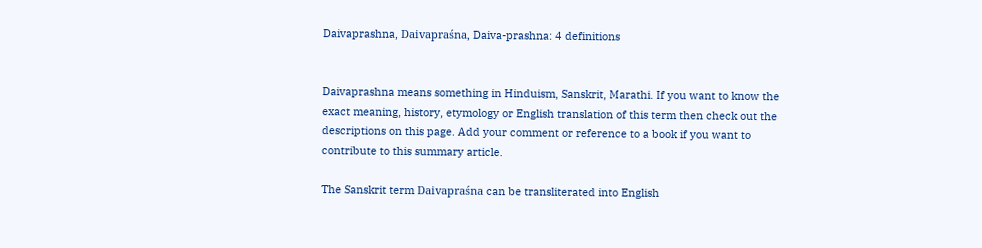Daivaprashna, Daivapraśna, Daiva-prashna: 4 definitions


Daivaprashna means something in Hinduism, Sanskrit, Marathi. If you want to know the exact meaning, history, etymology or English translation of this term then check out the descriptions on this page. Add your comment or reference to a book if you want to contribute to this summary article.

The Sanskrit term Daivapraśna can be transliterated into English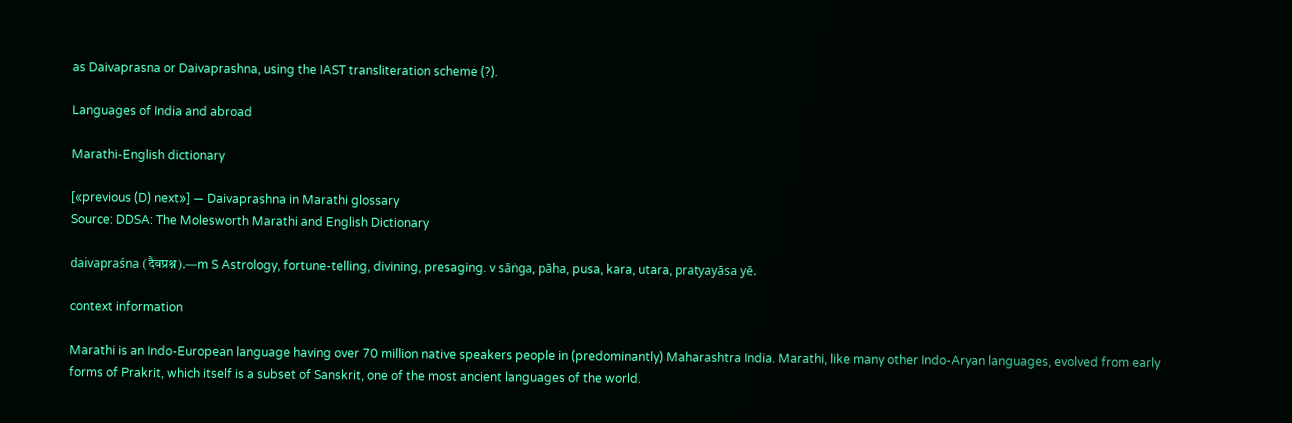as Daivaprasna or Daivaprashna, using the IAST transliteration scheme (?).

Languages of India and abroad

Marathi-English dictionary

[«previous (D) next»] — Daivaprashna in Marathi glossary
Source: DDSA: The Molesworth Marathi and English Dictionary

daivapraśna (दैवप्रश्न).—m S Astrology, fortune-telling, divining, presaging. v sāṅga, pāha, pusa, kara, utara, pratyayāsa yē.

context information

Marathi is an Indo-European language having over 70 million native speakers people in (predominantly) Maharashtra India. Marathi, like many other Indo-Aryan languages, evolved from early forms of Prakrit, which itself is a subset of Sanskrit, one of the most ancient languages of the world.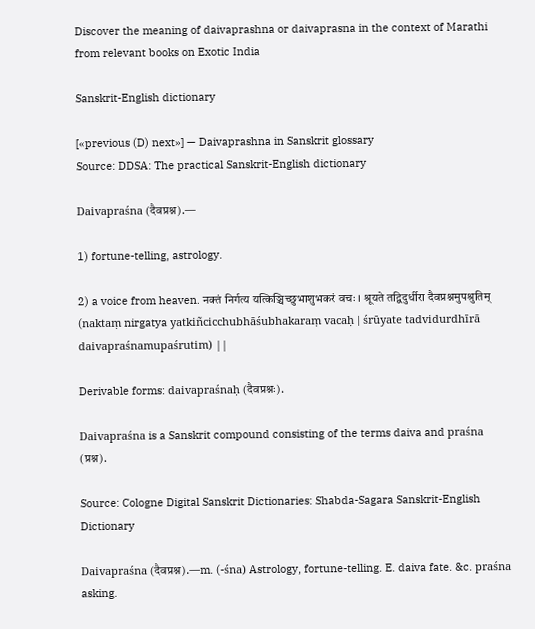Discover the meaning of daivaprashna or daivaprasna in the context of Marathi from relevant books on Exotic India

Sanskrit-English dictionary

[«previous (D) next»] — Daivaprashna in Sanskrit glossary
Source: DDSA: The practical Sanskrit-English dictionary

Daivapraśna (दैवप्रश्न).—

1) fortune-telling, astrology.

2) a voice from heaven. नक्तं निर्गत्य यत्किञ्चिच्छुभाशुभकरं वचः । श्रूयते तद्विदुर्धीरा दैवप्रश्नमुपश्रुतिम् (naktaṃ nirgatya yatkiñcicchubhāśubhakaraṃ vacaḥ | śrūyate tadvidurdhīrā daivapraśnamupaśrutim) ||

Derivable forms: daivapraśnaḥ (दैवप्रश्नः).

Daivapraśna is a Sanskrit compound consisting of the terms daiva and praśna (प्रश्न).

Source: Cologne Digital Sanskrit Dictionaries: Shabda-Sagara Sanskrit-English Dictionary

Daivapraśna (दैवप्रश्न).—m. (-śna) Astrology, fortune-telling. E. daiva fate. &c. praśna asking.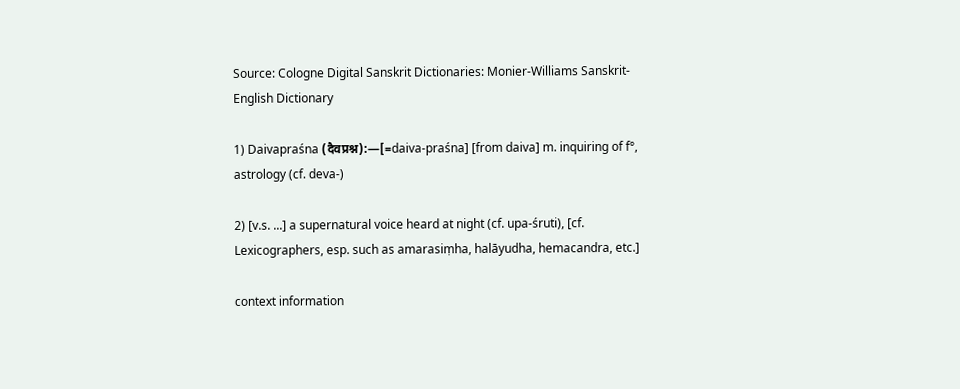Source: Cologne Digital Sanskrit Dictionaries: Monier-Williams Sanskrit-English Dictionary

1) Daivapraśna (दैवप्रश्न):—[=daiva-praśna] [from daiva] m. inquiring of f°, astrology (cf. deva-)

2) [v.s. ...] a supernatural voice heard at night (cf. upa-śruti), [cf. Lexicographers, esp. such as amarasiṃha, halāyudha, hemacandra, etc.]

context information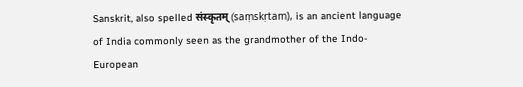Sanskrit, also spelled संस्कृतम् (saṃskṛtam), is an ancient language of India commonly seen as the grandmother of the Indo-European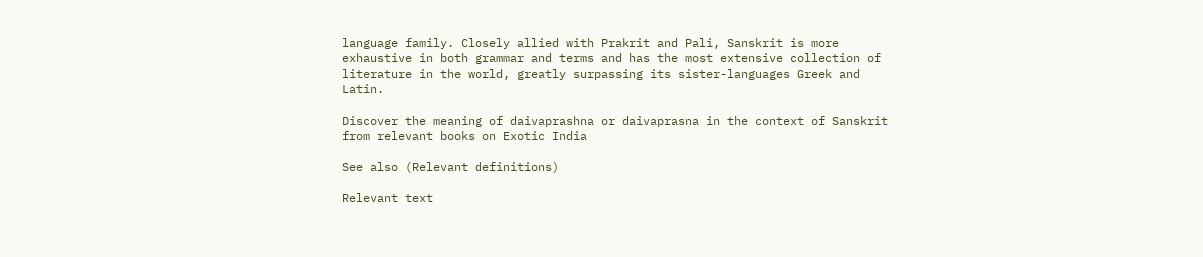language family. Closely allied with Prakrit and Pali, Sanskrit is more exhaustive in both grammar and terms and has the most extensive collection of literature in the world, greatly surpassing its sister-languages Greek and Latin.

Discover the meaning of daivaprashna or daivaprasna in the context of Sanskrit from relevant books on Exotic India

See also (Relevant definitions)

Relevant text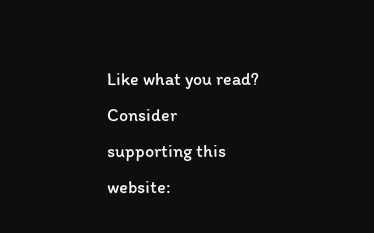Like what you read? Consider supporting this website: